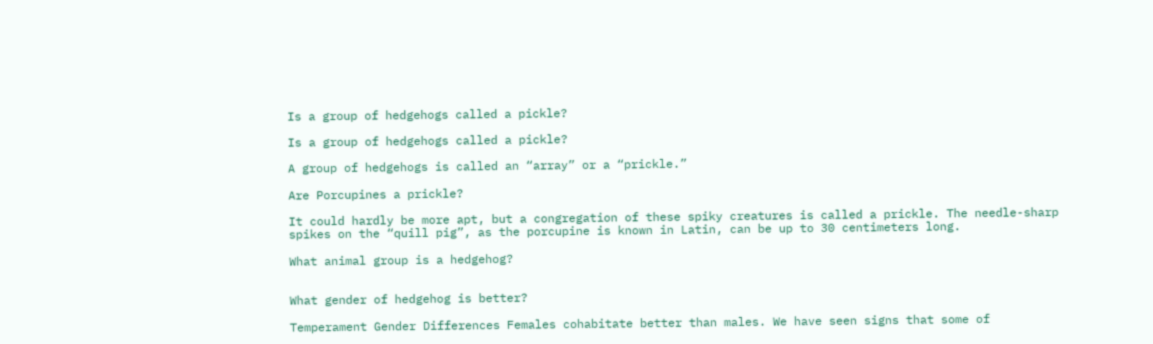Is a group of hedgehogs called a pickle?

Is a group of hedgehogs called a pickle?

A group of hedgehogs is called an “array” or a “prickle.”

Are Porcupines a prickle?

It could hardly be more apt, but a congregation of these spiky creatures is called a prickle. The needle-sharp spikes on the “quill pig”, as the porcupine is known in Latin, can be up to 30 centimeters long.

What animal group is a hedgehog?


What gender of hedgehog is better?

Temperament Gender Differences Females cohabitate better than males. We have seen signs that some of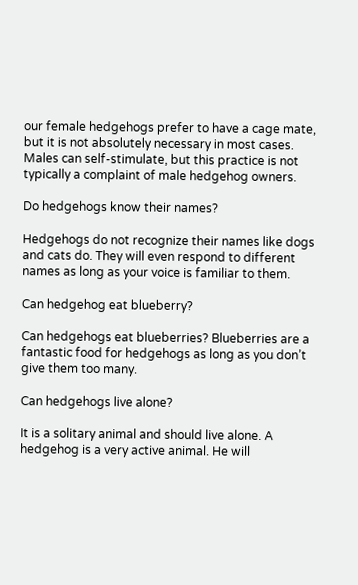our female hedgehogs prefer to have a cage mate, but it is not absolutely necessary in most cases. Males can self-stimulate, but this practice is not typically a complaint of male hedgehog owners.

Do hedgehogs know their names?

Hedgehogs do not recognize their names like dogs and cats do. They will even respond to different names as long as your voice is familiar to them.

Can hedgehog eat blueberry?

Can hedgehogs eat blueberries? Blueberries are a fantastic food for hedgehogs as long as you don’t give them too many.

Can hedgehogs live alone?

It is a solitary animal and should live alone. A hedgehog is a very active animal. He will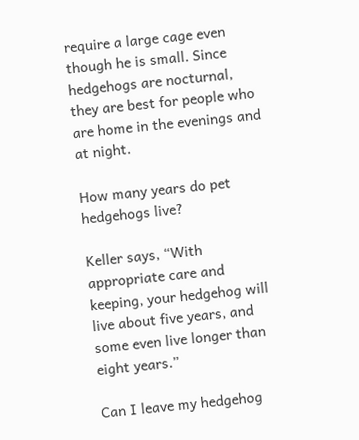require a large cage even though he is small. Since hedgehogs are nocturnal, they are best for people who are home in the evenings and at night.

How many years do pet hedgehogs live?

Keller says, “With appropriate care and keeping, your hedgehog will live about five years, and some even live longer than eight years.”

Can I leave my hedgehog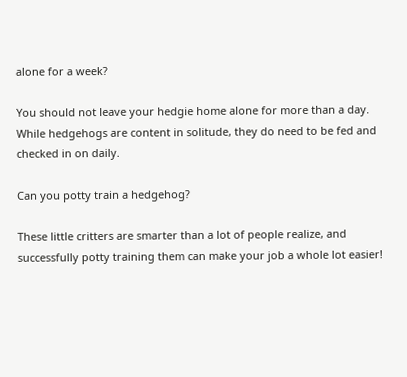alone for a week?

You should not leave your hedgie home alone for more than a day. While hedgehogs are content in solitude, they do need to be fed and checked in on daily.

Can you potty train a hedgehog?

These little critters are smarter than a lot of people realize, and successfully potty training them can make your job a whole lot easier!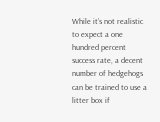While it’s not realistic to expect a one hundred percent success rate, a decent number of hedgehogs can be trained to use a litter box if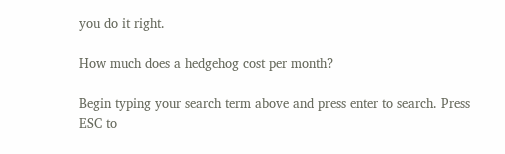you do it right.

How much does a hedgehog cost per month?

Begin typing your search term above and press enter to search. Press ESC to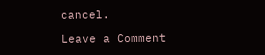cancel.

Leave a Comment